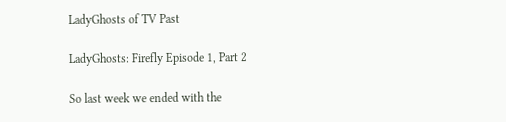LadyGhosts of TV Past

LadyGhosts: Firefly Episode 1, Part 2

So last week we ended with the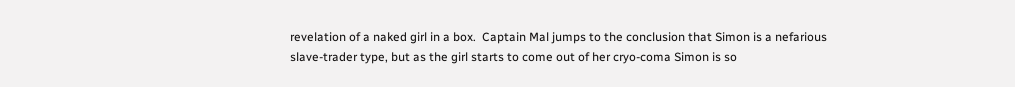revelation of a naked girl in a box.  Captain Mal jumps to the conclusion that Simon is a nefarious slave-trader type, but as the girl starts to come out of her cryo-coma Simon is so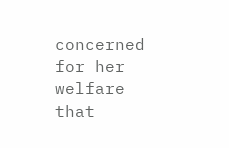concerned for her welfare that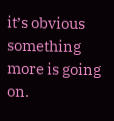it’s obvious something more is going on.